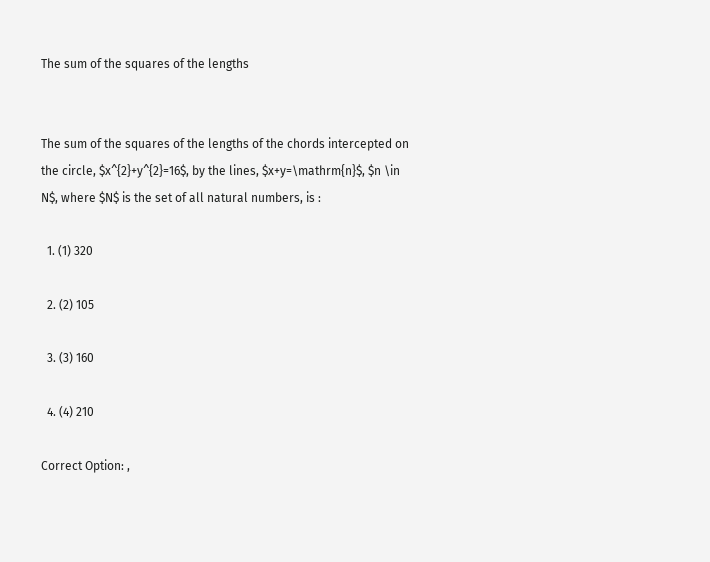The sum of the squares of the lengths


The sum of the squares of the lengths of the chords intercepted on the circle, $x^{2}+y^{2}=16$, by the lines, $x+y=\mathrm{n}$, $n \in N$, where $N$ is the set of all natural numbers, is :

  1. (1) 320

  2. (2) 105

  3. (3) 160

  4. (4) 210

Correct Option: ,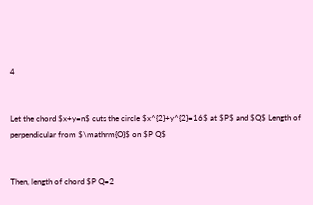4


Let the chord $x+y=n$ cuts the circle $x^{2}+y^{2}=16$ at $P$ and $Q$ Length of perpendicular from $\mathrm{O}$ on $P Q$


Then, length of chord $P Q=2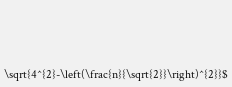\sqrt{4^{2}-\left(\frac{n}{\sqrt{2}}\right)^{2}}$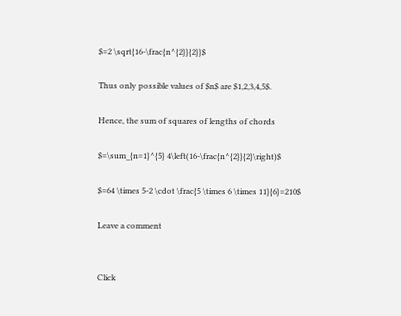$=2 \sqrt{16-\frac{n^{2}}{2}}$

Thus only possible values of $n$ are $1,2,3,4,5$.

Hence, the sum of squares of lengths of chords

$=\sum_{n=1}^{5} 4\left(16-\frac{n^{2}}{2}\right)$

$=64 \times 5-2 \cdot \frac{5 \times 6 \times 11}{6}=210$

Leave a comment


Click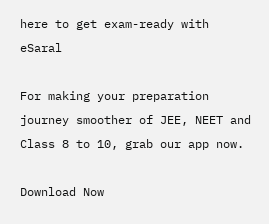here to get exam-ready with eSaral

For making your preparation journey smoother of JEE, NEET and Class 8 to 10, grab our app now.

Download Now